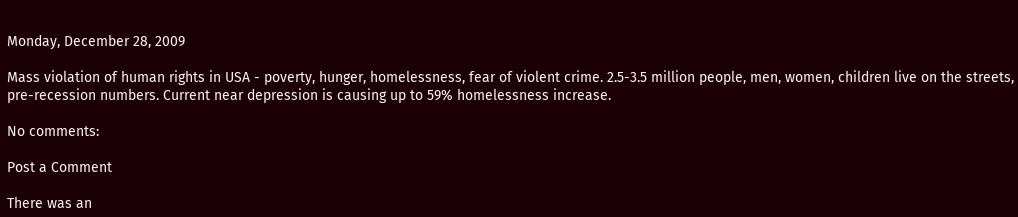Monday, December 28, 2009

Mass violation of human rights in USA - poverty, hunger, homelessness, fear of violent crime. 2.5-3.5 million people, men, women, children live on the streets, pre-recession numbers. Current near depression is causing up to 59% homelessness increase.

No comments:

Post a Comment

There was an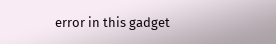error in this gadget